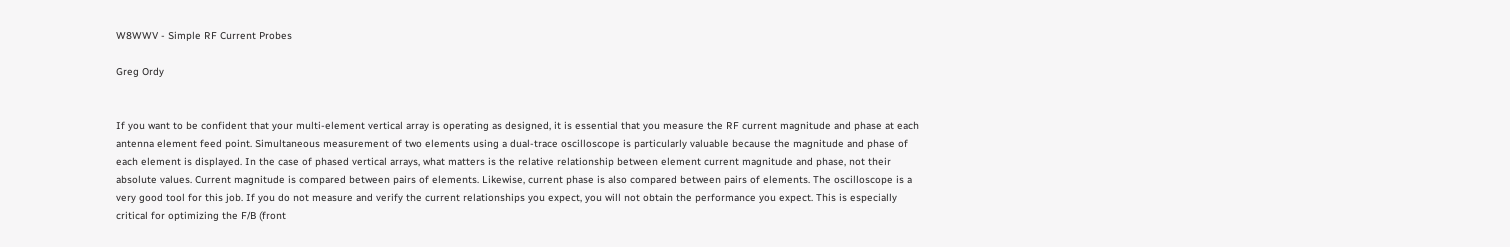W8WWV - Simple RF Current Probes

Greg Ordy


If you want to be confident that your multi-element vertical array is operating as designed, it is essential that you measure the RF current magnitude and phase at each antenna element feed point. Simultaneous measurement of two elements using a dual-trace oscilloscope is particularly valuable because the magnitude and phase of each element is displayed. In the case of phased vertical arrays, what matters is the relative relationship between element current magnitude and phase, not their absolute values. Current magnitude is compared between pairs of elements. Likewise, current phase is also compared between pairs of elements. The oscilloscope is a very good tool for this job. If you do not measure and verify the current relationships you expect, you will not obtain the performance you expect. This is especially critical for optimizing the F/B (front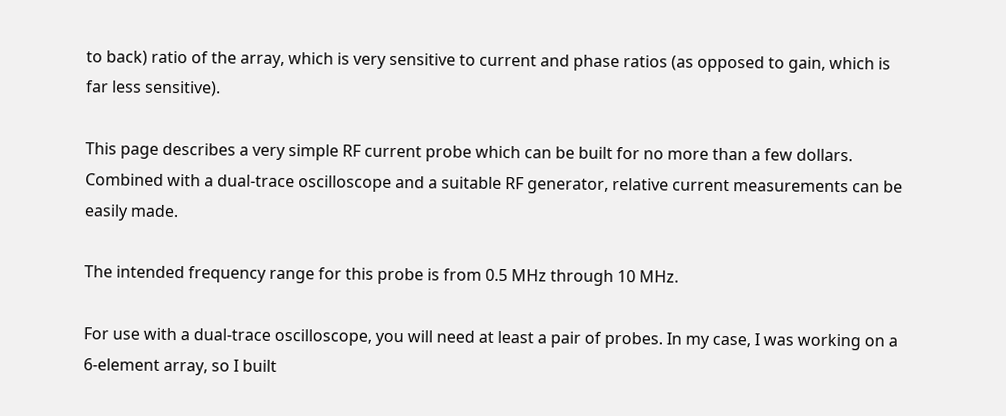to back) ratio of the array, which is very sensitive to current and phase ratios (as opposed to gain, which is far less sensitive).

This page describes a very simple RF current probe which can be built for no more than a few dollars. Combined with a dual-trace oscilloscope and a suitable RF generator, relative current measurements can be easily made.

The intended frequency range for this probe is from 0.5 MHz through 10 MHz.

For use with a dual-trace oscilloscope, you will need at least a pair of probes. In my case, I was working on a 6-element array, so I built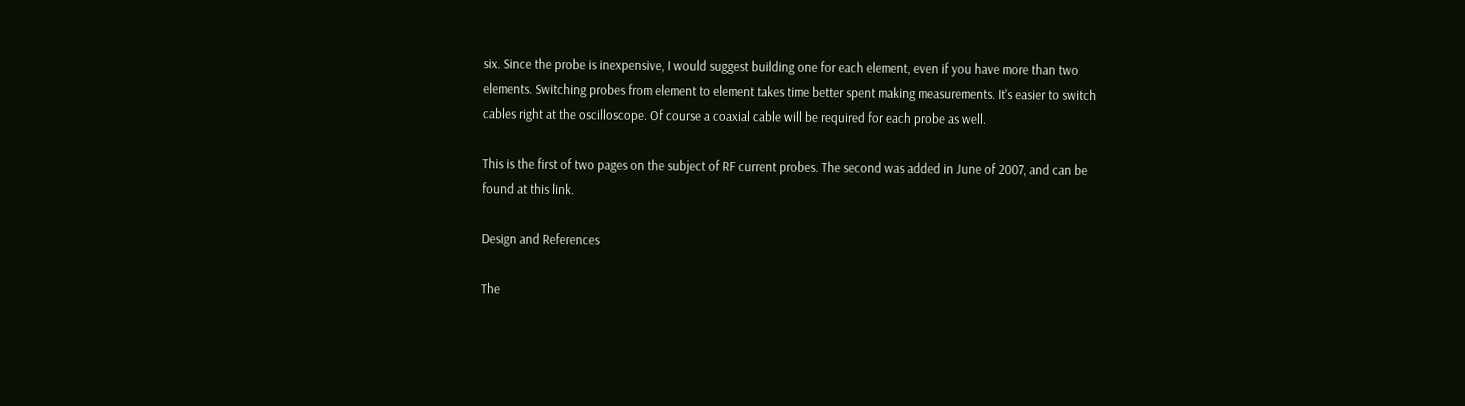six. Since the probe is inexpensive, I would suggest building one for each element, even if you have more than two elements. Switching probes from element to element takes time better spent making measurements. It's easier to switch cables right at the oscilloscope. Of course a coaxial cable will be required for each probe as well.

This is the first of two pages on the subject of RF current probes. The second was added in June of 2007, and can be found at this link.

Design and References

The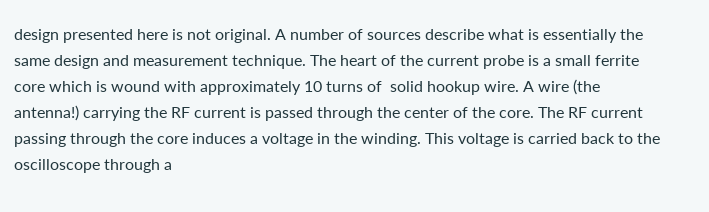design presented here is not original. A number of sources describe what is essentially the same design and measurement technique. The heart of the current probe is a small ferrite core which is wound with approximately 10 turns of  solid hookup wire. A wire (the antenna!) carrying the RF current is passed through the center of the core. The RF current passing through the core induces a voltage in the winding. This voltage is carried back to the oscilloscope through a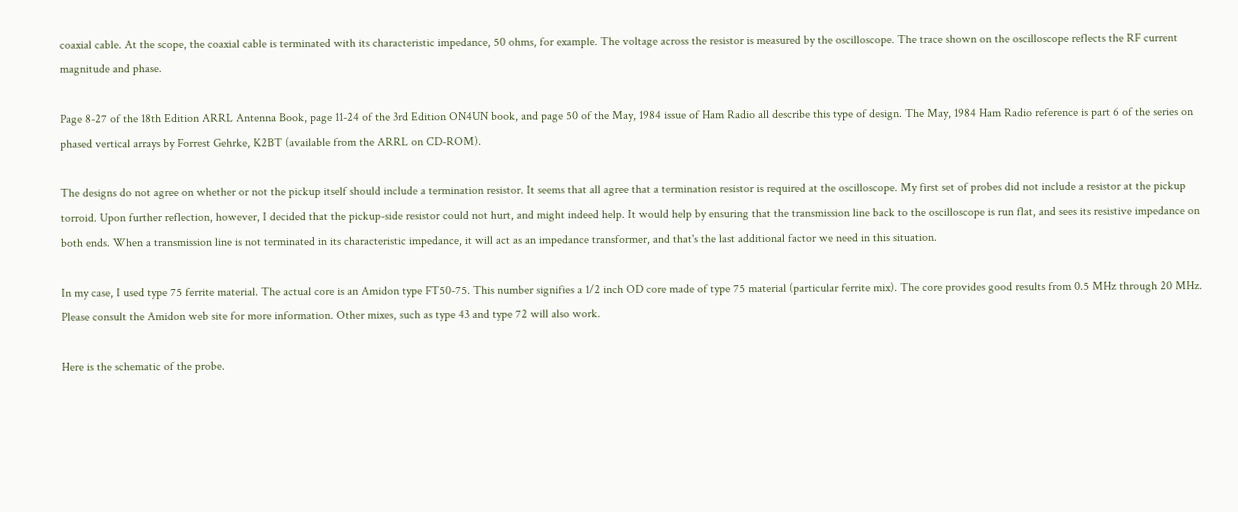coaxial cable. At the scope, the coaxial cable is terminated with its characteristic impedance, 50 ohms, for example. The voltage across the resistor is measured by the oscilloscope. The trace shown on the oscilloscope reflects the RF current magnitude and phase.

Page 8-27 of the 18th Edition ARRL Antenna Book, page 11-24 of the 3rd Edition ON4UN book, and page 50 of the May, 1984 issue of Ham Radio all describe this type of design. The May, 1984 Ham Radio reference is part 6 of the series on phased vertical arrays by Forrest Gehrke, K2BT (available from the ARRL on CD-ROM).

The designs do not agree on whether or not the pickup itself should include a termination resistor. It seems that all agree that a termination resistor is required at the oscilloscope. My first set of probes did not include a resistor at the pickup torroid. Upon further reflection, however, I decided that the pickup-side resistor could not hurt, and might indeed help. It would help by ensuring that the transmission line back to the oscilloscope is run flat, and sees its resistive impedance on both ends. When a transmission line is not terminated in its characteristic impedance, it will act as an impedance transformer, and that's the last additional factor we need in this situation.

In my case, I used type 75 ferrite material. The actual core is an Amidon type FT50-75. This number signifies a 1/2 inch OD core made of type 75 material (particular ferrite mix). The core provides good results from 0.5 MHz through 20 MHz. Please consult the Amidon web site for more information. Other mixes, such as type 43 and type 72 will also work.

Here is the schematic of the probe.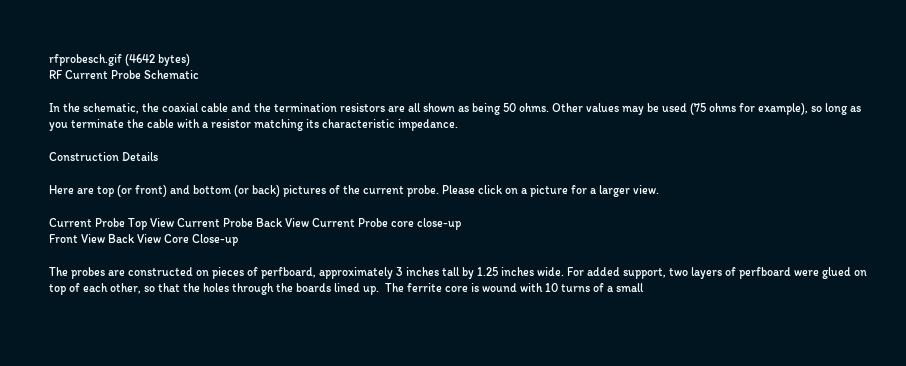rfprobesch.gif (4642 bytes)
RF Current Probe Schematic

In the schematic, the coaxial cable and the termination resistors are all shown as being 50 ohms. Other values may be used (75 ohms for example), so long as you terminate the cable with a resistor matching its characteristic impedance.

Construction Details

Here are top (or front) and bottom (or back) pictures of the current probe. Please click on a picture for a larger view.

Current Probe Top View Current Probe Back View Current Probe core close-up
Front View Back View Core Close-up

The probes are constructed on pieces of perfboard, approximately 3 inches tall by 1.25 inches wide. For added support, two layers of perfboard were glued on top of each other, so that the holes through the boards lined up.  The ferrite core is wound with 10 turns of a small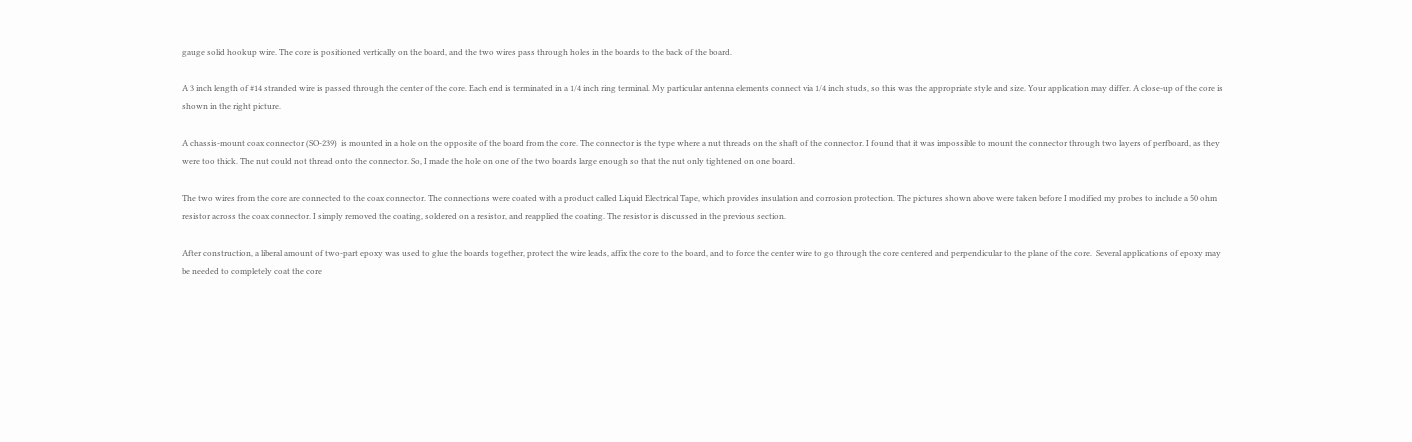gauge solid hookup wire. The core is positioned vertically on the board, and the two wires pass through holes in the boards to the back of the board.

A 3 inch length of #14 stranded wire is passed through the center of the core. Each end is terminated in a 1/4 inch ring terminal. My particular antenna elements connect via 1/4 inch studs, so this was the appropriate style and size. Your application may differ. A close-up of the core is shown in the right picture.

A chassis-mount coax connector (SO-239)  is mounted in a hole on the opposite of the board from the core. The connector is the type where a nut threads on the shaft of the connector. I found that it was impossible to mount the connector through two layers of perfboard, as they were too thick. The nut could not thread onto the connector. So, I made the hole on one of the two boards large enough so that the nut only tightened on one board.

The two wires from the core are connected to the coax connector. The connections were coated with a product called Liquid Electrical Tape, which provides insulation and corrosion protection. The pictures shown above were taken before I modified my probes to include a 50 ohm resistor across the coax connector. I simply removed the coating, soldered on a resistor, and reapplied the coating. The resistor is discussed in the previous section.

After construction, a liberal amount of two-part epoxy was used to glue the boards together, protect the wire leads, affix the core to the board, and to force the center wire to go through the core centered and perpendicular to the plane of the core.  Several applications of epoxy may be needed to completely coat the core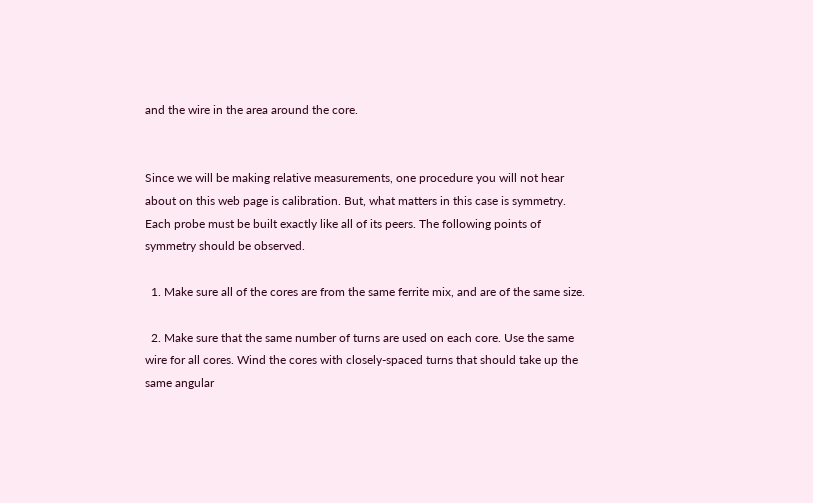and the wire in the area around the core.


Since we will be making relative measurements, one procedure you will not hear about on this web page is calibration. But, what matters in this case is symmetry. Each probe must be built exactly like all of its peers. The following points of symmetry should be observed.

  1. Make sure all of the cores are from the same ferrite mix, and are of the same size.

  2. Make sure that the same number of turns are used on each core. Use the same wire for all cores. Wind the cores with closely-spaced turns that should take up the same angular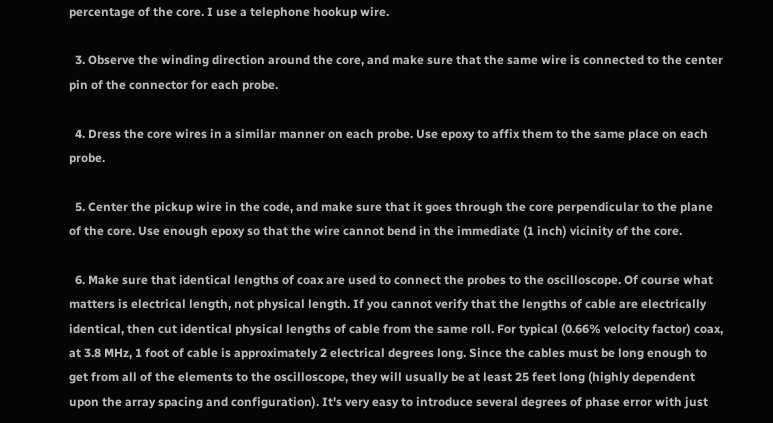percentage of the core. I use a telephone hookup wire.

  3. Observe the winding direction around the core, and make sure that the same wire is connected to the center pin of the connector for each probe.

  4. Dress the core wires in a similar manner on each probe. Use epoxy to affix them to the same place on each probe.

  5. Center the pickup wire in the code, and make sure that it goes through the core perpendicular to the plane of the core. Use enough epoxy so that the wire cannot bend in the immediate (1 inch) vicinity of the core.

  6. Make sure that identical lengths of coax are used to connect the probes to the oscilloscope. Of course what matters is electrical length, not physical length. If you cannot verify that the lengths of cable are electrically identical, then cut identical physical lengths of cable from the same roll. For typical (0.66% velocity factor) coax, at 3.8 MHz, 1 foot of cable is approximately 2 electrical degrees long. Since the cables must be long enough to get from all of the elements to the oscilloscope, they will usually be at least 25 feet long (highly dependent upon the array spacing and configuration). It's very easy to introduce several degrees of phase error with just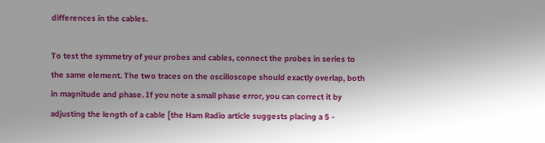differences in the cables.

To test the symmetry of your probes and cables, connect the probes in series to the same element. The two traces on the oscilloscope should exactly overlap, both in magnitude and phase. If you note a small phase error, you can correct it by adjusting the length of a cable [the Ham Radio article suggests placing a 5 -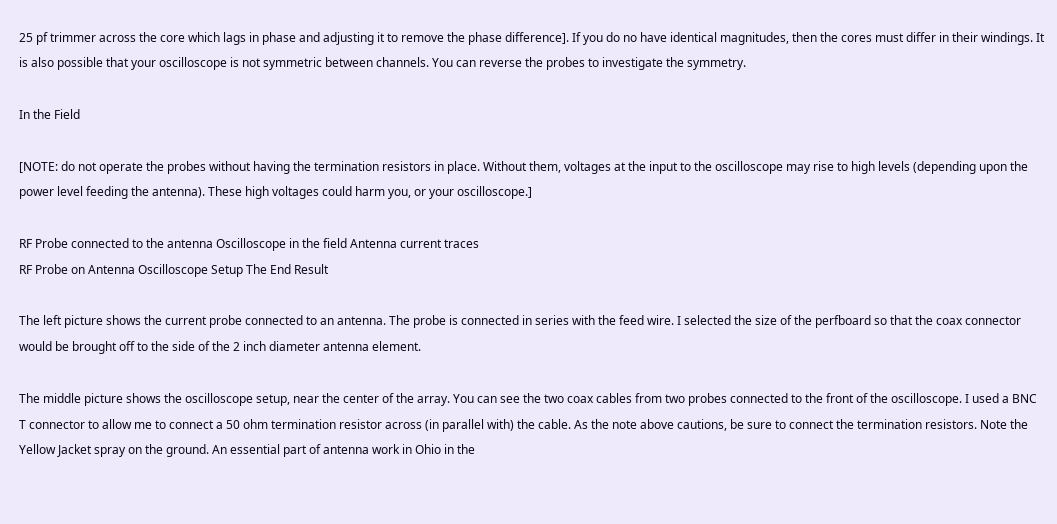25 pf trimmer across the core which lags in phase and adjusting it to remove the phase difference]. If you do no have identical magnitudes, then the cores must differ in their windings. It is also possible that your oscilloscope is not symmetric between channels. You can reverse the probes to investigate the symmetry.

In the Field

[NOTE: do not operate the probes without having the termination resistors in place. Without them, voltages at the input to the oscilloscope may rise to high levels (depending upon the power level feeding the antenna). These high voltages could harm you, or your oscilloscope.]

RF Probe connected to the antenna Oscilloscope in the field Antenna current traces
RF Probe on Antenna Oscilloscope Setup The End Result

The left picture shows the current probe connected to an antenna. The probe is connected in series with the feed wire. I selected the size of the perfboard so that the coax connector would be brought off to the side of the 2 inch diameter antenna element.

The middle picture shows the oscilloscope setup, near the center of the array. You can see the two coax cables from two probes connected to the front of the oscilloscope. I used a BNC T connector to allow me to connect a 50 ohm termination resistor across (in parallel with) the cable. As the note above cautions, be sure to connect the termination resistors. Note the Yellow Jacket spray on the ground. An essential part of antenna work in Ohio in the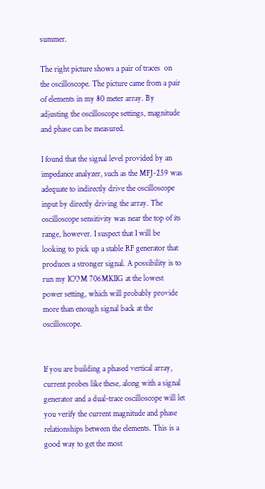summer.

The right picture shows a pair of traces  on the oscilloscope. The picture came from a pair of elements in my 80 meter array. By adjusting the oscilloscope settings, magnitude and phase can be measured.

I found that the signal level provided by an impedance analyzer, such as the MFJ-259 was adequate to indirectly drive the oscilloscope input by directly driving the array. The oscilloscope sensitivity was near the top of its range, however. I suspect that I will be looking to pick up a stable RF generator that produces a stronger signal. A possibility is to run my ICOM 706MKIIG at the lowest power setting, which will probably provide more than enough signal back at the oscilloscope.


If you are building a phased vertical array, current probes like these, along with a signal generator and a dual-trace oscilloscope will let you verify the current magnitude and phase relationships between the elements. This is a good way to get the most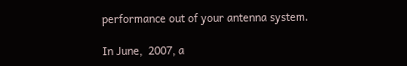performance out of your antenna system.

In June,  2007, a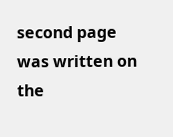second page was written on the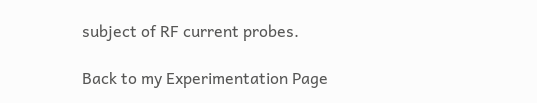subject of RF current probes.

Back to my Experimentation Page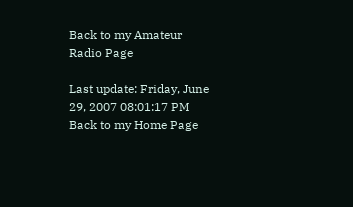Back to my Amateur Radio Page

Last update: Friday, June 29, 2007 08:01:17 PM
Back to my Home Page